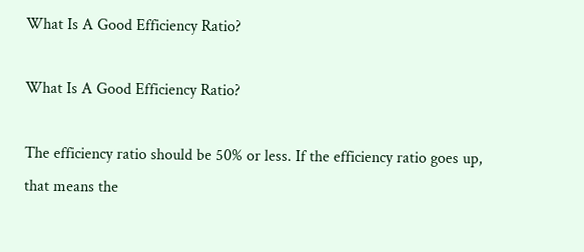What Is A Good Efficiency Ratio?

What Is A Good Efficiency Ratio?

The efficiency ratio should be 50% or less. If the efficiency ratio goes up, that means the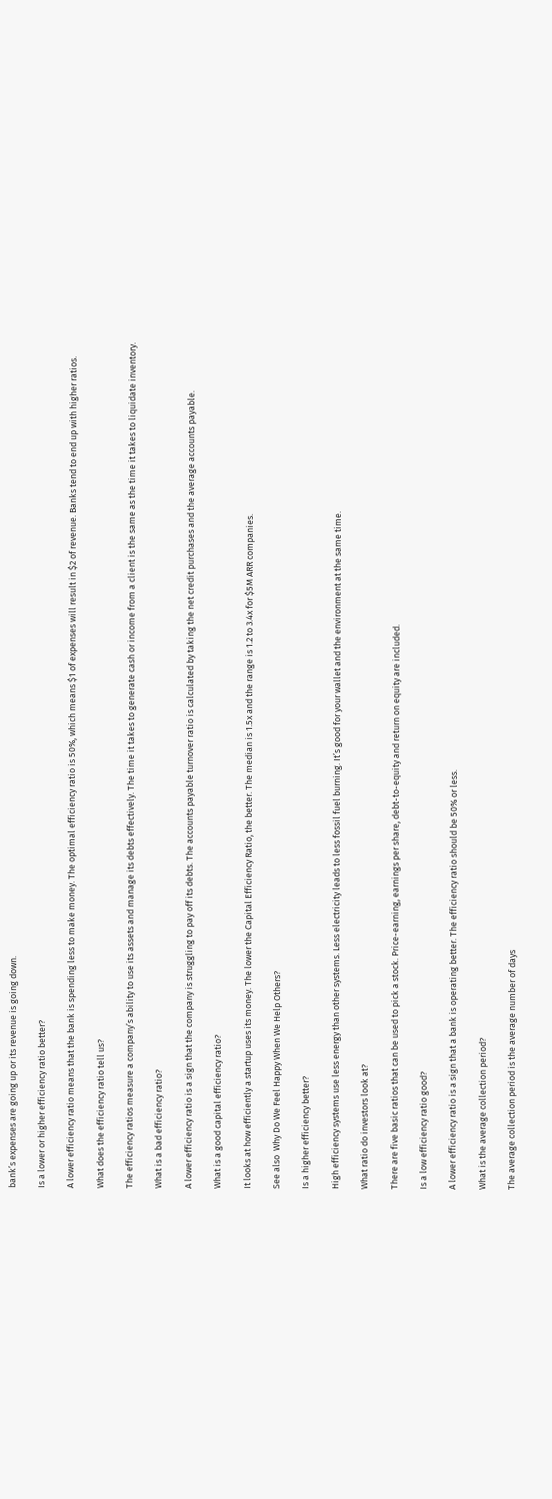bank’s expenses are going up or its revenue is going down.

Is a lower or higher efficiency ratio better?

A lower efficiency ratio means that the bank is spending less to make money. The optimal efficiency ratio is 50%, which means $1 of expenses will result in $2 of revenue. Banks tend to end up with higher ratios.

What does the efficiency ratio tell us?

The efficiency ratios measure a company’s ability to use its assets and manage its debts effectively. The time it takes to generate cash or income from a client is the same as the time it takes to liquidate inventory.

What is a bad efficiency ratio?

A lower efficiency ratio is a sign that the company is struggling to pay off its debts. The accounts payable turnover ratio is calculated by taking the net credit purchases and the average accounts payable.

What is a good capital efficiency ratio?

It looks at how efficiently a startup uses its money. The lower the Capital Efficiency Ratio, the better. The median is 1.5x and the range is 1.2 to 3.4x for $5M ARR companies.

See also  Why Do We Feel Happy When We Help Others?

Is a higher efficiency better?

High efficiency systems use less energy than other systems. Less electricity leads to less fossil fuel burning. It’s good for your wallet and the environment at the same time.

What ratio do investors look at?

There are five basic ratios that can be used to pick a stock. Price-earning, earnings per share, debt-to-equity and return on equity are included.

Is a low efficiency ratio good?

A lower efficiency ratio is a sign that a bank is operating better. The efficiency ratio should be 50% or less.

What is the average collection period?

The average collection period is the average number of days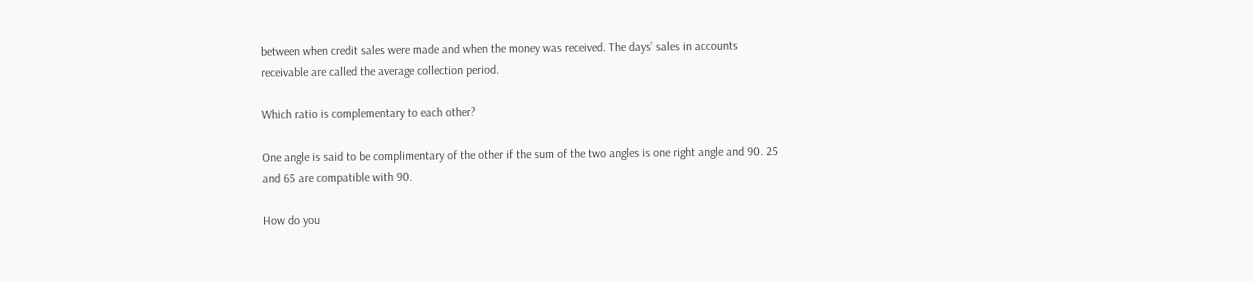between when credit sales were made and when the money was received. The days’ sales in accounts receivable are called the average collection period.

Which ratio is complementary to each other?

One angle is said to be complimentary of the other if the sum of the two angles is one right angle and 90. 25 and 65 are compatible with 90.

How do you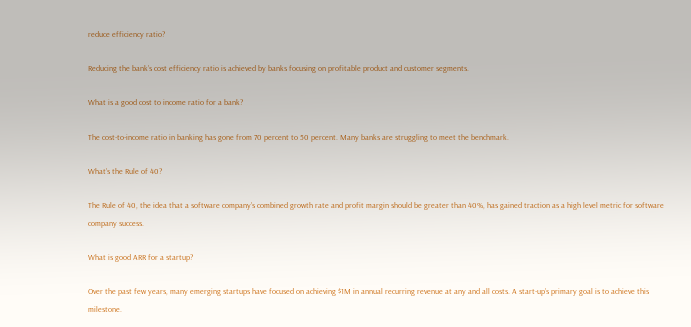reduce efficiency ratio?

Reducing the bank’s cost efficiency ratio is achieved by banks focusing on profitable product and customer segments.

What is a good cost to income ratio for a bank?

The cost-to-income ratio in banking has gone from 70 percent to 50 percent. Many banks are struggling to meet the benchmark.

What’s the Rule of 40?

The Rule of 40, the idea that a software company’s combined growth rate and profit margin should be greater than 40%, has gained traction as a high level metric for software company success.

What is good ARR for a startup?

Over the past few years, many emerging startups have focused on achieving $1M in annual recurring revenue at any and all costs. A start-up’s primary goal is to achieve this milestone.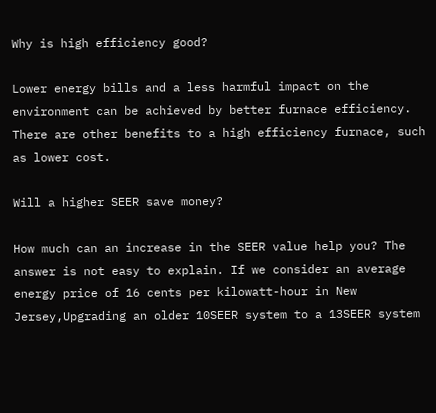Why is high efficiency good?

Lower energy bills and a less harmful impact on the environment can be achieved by better furnace efficiency. There are other benefits to a high efficiency furnace, such as lower cost.

Will a higher SEER save money?

How much can an increase in the SEER value help you? The answer is not easy to explain. If we consider an average energy price of 16 cents per kilowatt-hour in New Jersey,Upgrading an older 10SEER system to a 13SEER system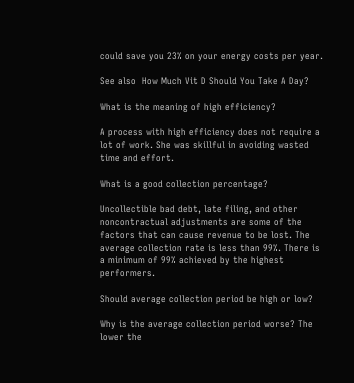could save you 23% on your energy costs per year.

See also  How Much Vit D Should You Take A Day?

What is the meaning of high efficiency?

A process with high efficiency does not require a lot of work. She was skillful in avoiding wasted time and effort.

What is a good collection percentage?

Uncollectible bad debt, late filing, and other noncontractual adjustments are some of the factors that can cause revenue to be lost. The average collection rate is less than 99%. There is a minimum of 99% achieved by the highest performers.

Should average collection period be high or low?

Why is the average collection period worse? The lower the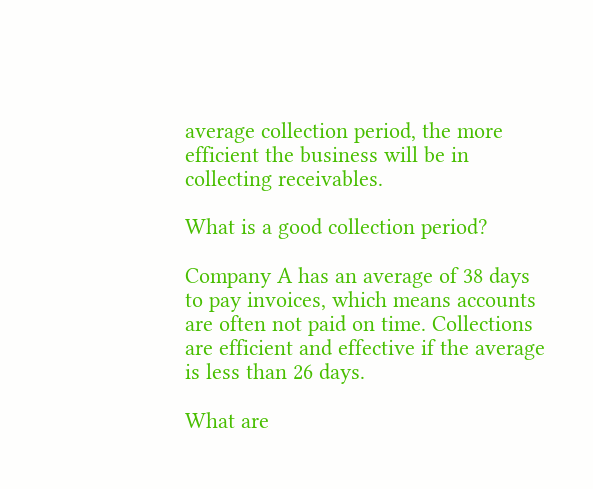average collection period, the more efficient the business will be in collecting receivables.

What is a good collection period?

Company A has an average of 38 days to pay invoices, which means accounts are often not paid on time. Collections are efficient and effective if the average is less than 26 days.

What are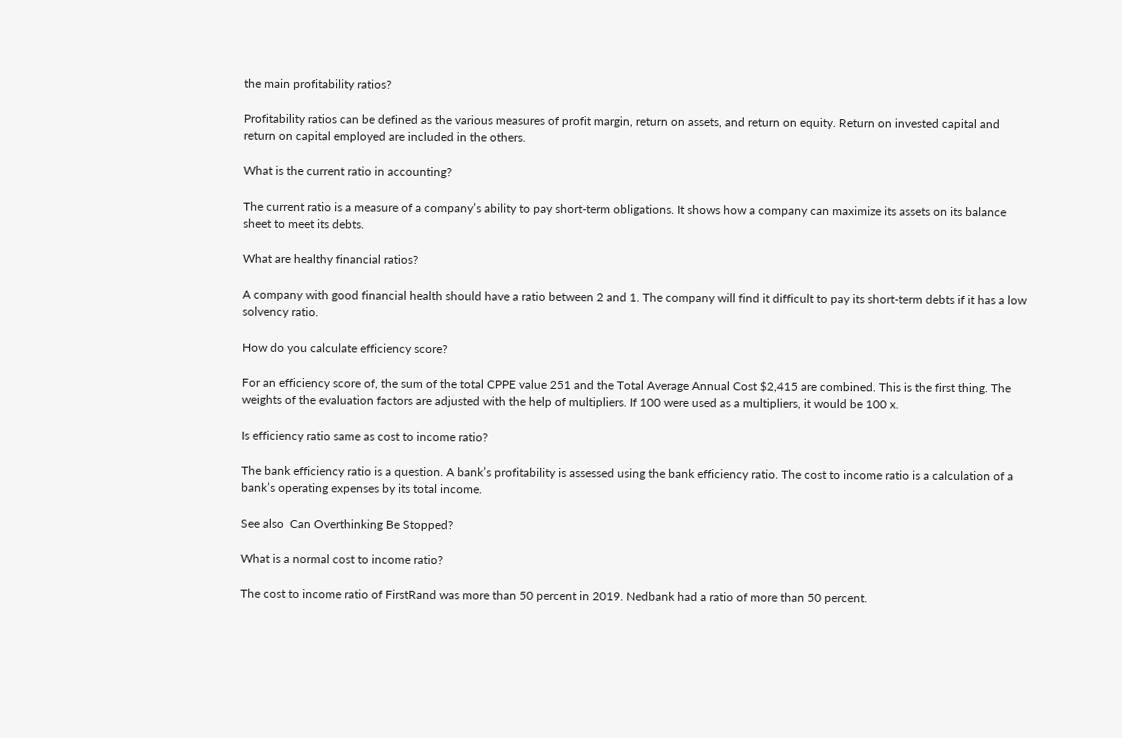the main profitability ratios?

Profitability ratios can be defined as the various measures of profit margin, return on assets, and return on equity. Return on invested capital and return on capital employed are included in the others.

What is the current ratio in accounting?

The current ratio is a measure of a company’s ability to pay short-term obligations. It shows how a company can maximize its assets on its balance sheet to meet its debts.

What are healthy financial ratios?

A company with good financial health should have a ratio between 2 and 1. The company will find it difficult to pay its short-term debts if it has a low solvency ratio.

How do you calculate efficiency score?

For an efficiency score of, the sum of the total CPPE value 251 and the Total Average Annual Cost $2,415 are combined. This is the first thing. The weights of the evaluation factors are adjusted with the help of multipliers. If 100 were used as a multipliers, it would be 100 x.

Is efficiency ratio same as cost to income ratio?

The bank efficiency ratio is a question. A bank’s profitability is assessed using the bank efficiency ratio. The cost to income ratio is a calculation of a bank’s operating expenses by its total income.

See also  Can Overthinking Be Stopped?

What is a normal cost to income ratio?

The cost to income ratio of FirstRand was more than 50 percent in 2019. Nedbank had a ratio of more than 50 percent.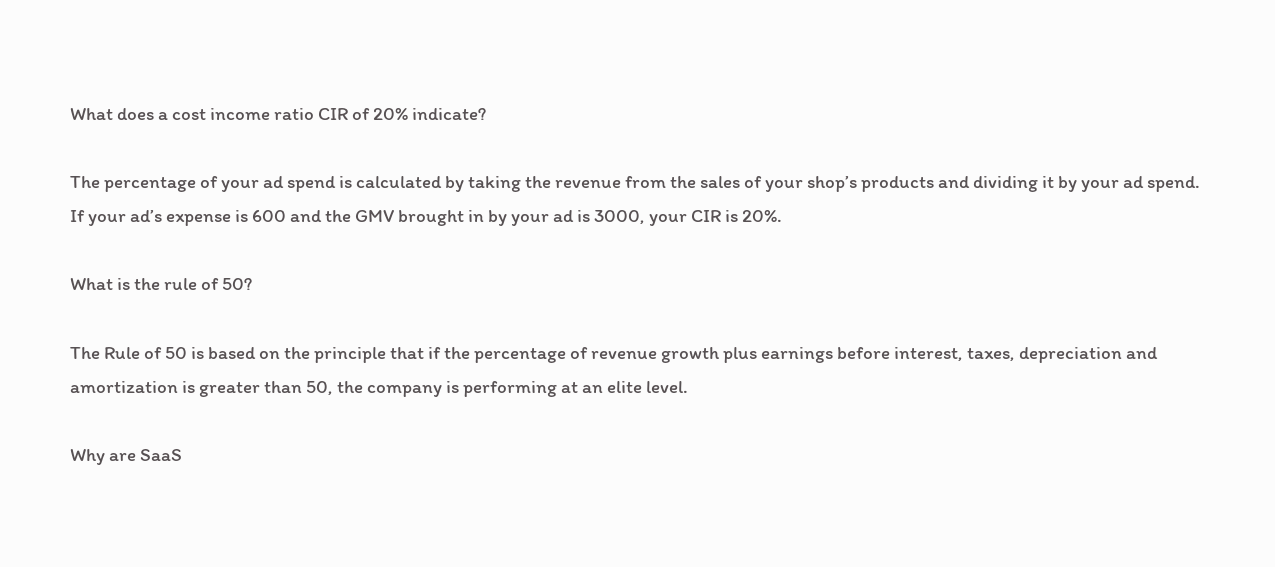What does a cost income ratio CIR of 20% indicate?

The percentage of your ad spend is calculated by taking the revenue from the sales of your shop’s products and dividing it by your ad spend. If your ad’s expense is 600 and the GMV brought in by your ad is 3000, your CIR is 20%.

What is the rule of 50?

The Rule of 50 is based on the principle that if the percentage of revenue growth plus earnings before interest, taxes, depreciation and amortization is greater than 50, the company is performing at an elite level.

Why are SaaS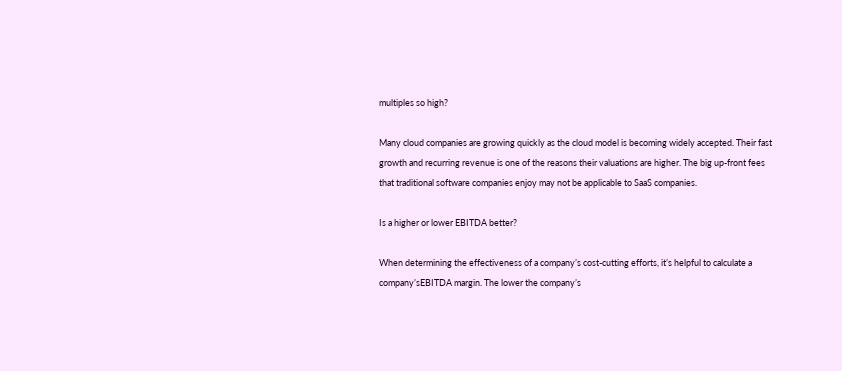multiples so high?

Many cloud companies are growing quickly as the cloud model is becoming widely accepted. Their fast growth and recurring revenue is one of the reasons their valuations are higher. The big up-front fees that traditional software companies enjoy may not be applicable to SaaS companies.

Is a higher or lower EBITDA better?

When determining the effectiveness of a company’s cost-cutting efforts, it’s helpful to calculate a company’sEBITDA margin. The lower the company’s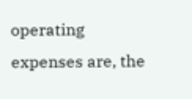operating expenses are, the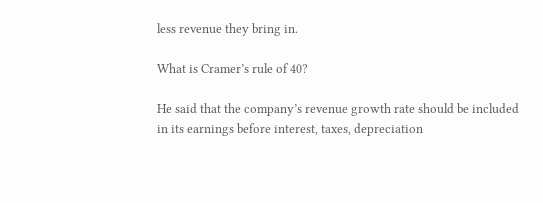less revenue they bring in.

What is Cramer’s rule of 40?

He said that the company’s revenue growth rate should be included in its earnings before interest, taxes, depreciation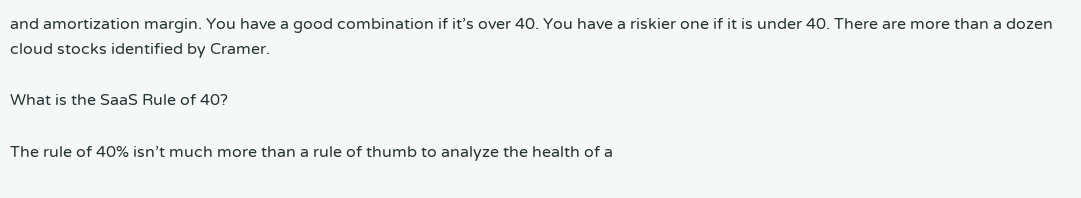and amortization margin. You have a good combination if it’s over 40. You have a riskier one if it is under 40. There are more than a dozen cloud stocks identified by Cramer.

What is the SaaS Rule of 40?

The rule of 40% isn’t much more than a rule of thumb to analyze the health of a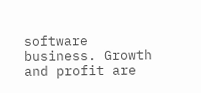software business. Growth and profit are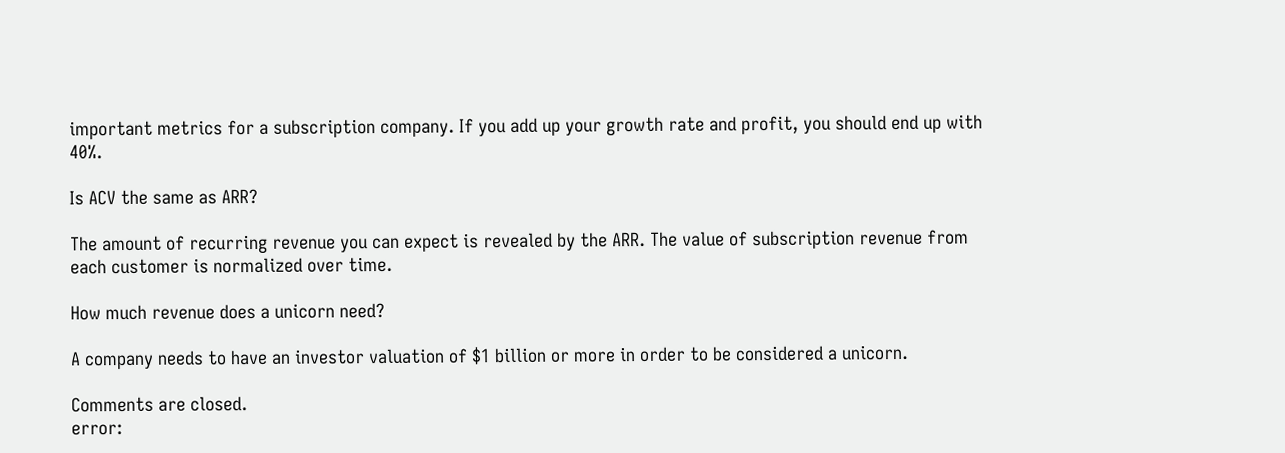important metrics for a subscription company. If you add up your growth rate and profit, you should end up with 40%.

Is ACV the same as ARR?

The amount of recurring revenue you can expect is revealed by the ARR. The value of subscription revenue from each customer is normalized over time.

How much revenue does a unicorn need?

A company needs to have an investor valuation of $1 billion or more in order to be considered a unicorn.

Comments are closed.
error: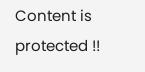Content is protected !!